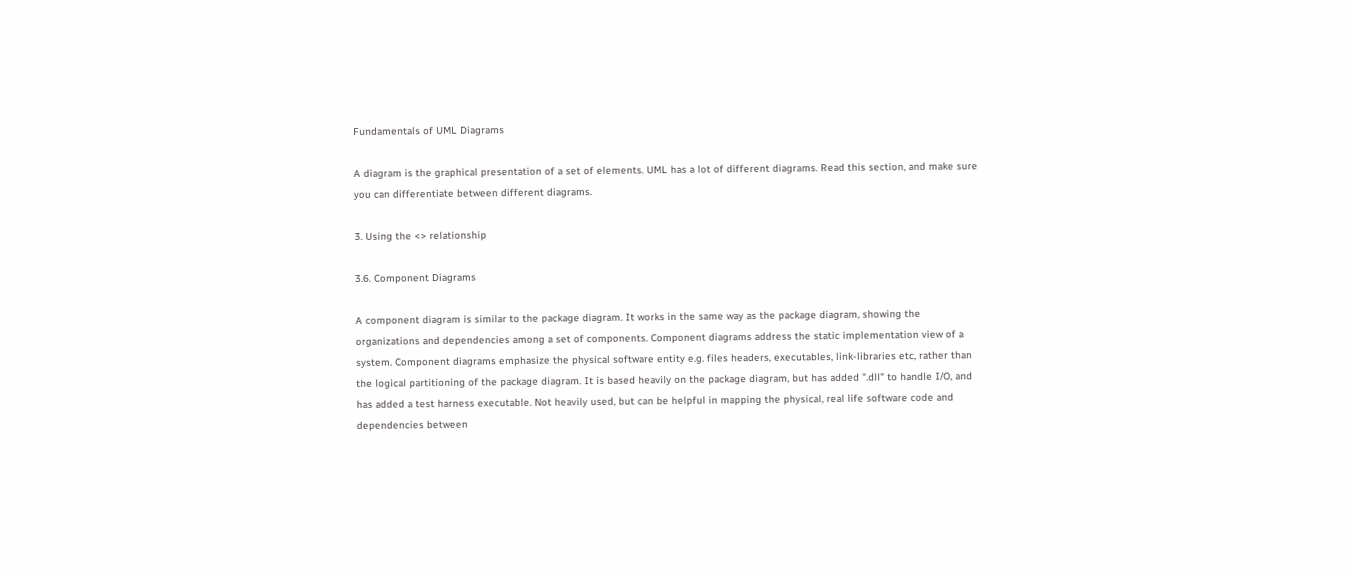Fundamentals of UML Diagrams

A diagram is the graphical presentation of a set of elements. UML has a lot of different diagrams. Read this section, and make sure you can differentiate between different diagrams.

3. Using the <> relationship

3.6. Component Diagrams

A component diagram is similar to the package diagram. It works in the same way as the package diagram, showing the organizations and dependencies among a set of components. Component diagrams address the static implementation view of a system. Component diagrams emphasize the physical software entity e.g. files headers, executables, link-libraries etc, rather than the logical partitioning of the package diagram. It is based heavily on the package diagram, but has added ".dll" to handle I/O, and has added a test harness executable. Not heavily used, but can be helpful in mapping the physical, real life software code and dependencies between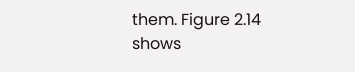them. Figure 2.14 shows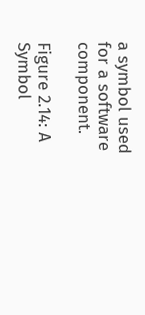a symbol used for a software component.

Figure 2.14: A Symbol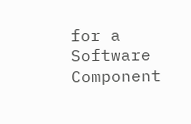for a Software Component